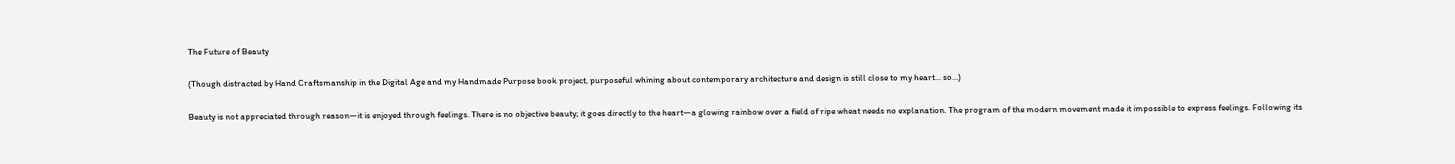The Future of Beauty

(Though distracted by Hand Craftsmanship in the Digital Age and my Handmade Purpose book project, purposeful whining about contemporary architecture and design is still close to my heart... so...)

Beauty is not appreciated through reason—it is enjoyed through feelings. There is no objective beauty; it goes directly to the heart—a glowing rainbow over a field of ripe wheat needs no explanation. The program of the modern movement made it impossible to express feelings. Following its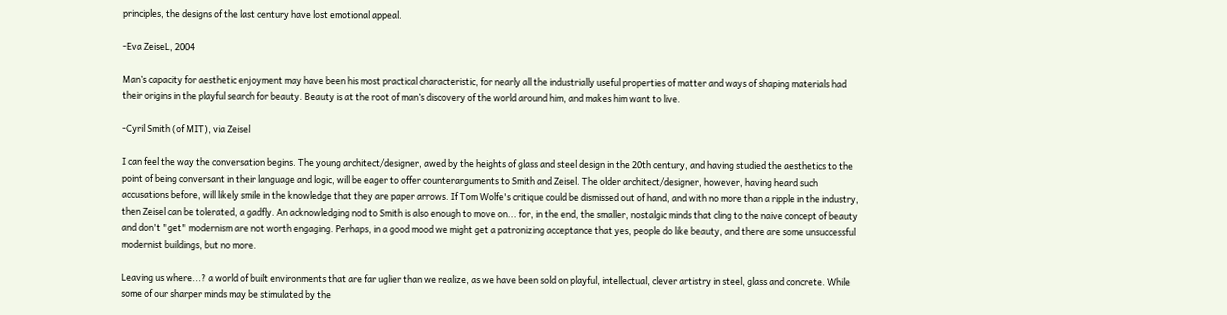principles, the designs of the last century have lost emotional appeal.

-Eva ZeiseL, 2004

Man’s capacity for aesthetic enjoyment may have been his most practical characteristic, for nearly all the industrially useful properties of matter and ways of shaping materials had their origins in the playful search for beauty. Beauty is at the root of man’s discovery of the world around him, and makes him want to live.

-Cyril Smith (of MIT), via Zeisel

I can feel the way the conversation begins. The young architect/designer, awed by the heights of glass and steel design in the 20th century, and having studied the aesthetics to the point of being conversant in their language and logic, will be eager to offer counterarguments to Smith and Zeisel. The older architect/designer, however, having heard such accusations before, will likely smile in the knowledge that they are paper arrows. If Tom Wolfe's critique could be dismissed out of hand, and with no more than a ripple in the industry, then Zeisel can be tolerated, a gadfly. An acknowledging nod to Smith is also enough to move on... for, in the end, the smaller, nostalgic minds that cling to the naive concept of beauty and don't "get" modernism are not worth engaging. Perhaps, in a good mood we might get a patronizing acceptance that yes, people do like beauty, and there are some unsuccessful modernist buildings, but no more.

Leaving us where...? a world of built environments that are far uglier than we realize, as we have been sold on playful, intellectual, clever artistry in steel, glass and concrete. While some of our sharper minds may be stimulated by the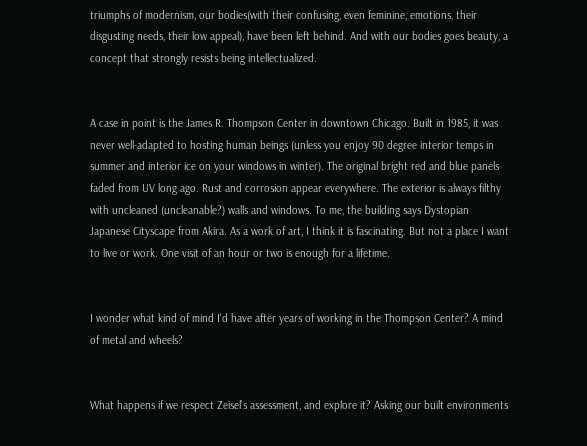triumphs of modernism, our bodies(with their confusing, even feminine, emotions, their disgusting needs, their low appeal), have been left behind. And with our bodies goes beauty, a concept that strongly resists being intellectualized.


A case in point is the James R. Thompson Center in downtown Chicago. Built in 1985, it was never well-adapted to hosting human beings (unless you enjoy 90 degree interior temps in summer and interior ice on your windows in winter). The original bright red and blue panels faded from UV long ago. Rust and corrosion appear everywhere. The exterior is always filthy with uncleaned (uncleanable?) walls and windows. To me, the building says Dystopian Japanese Cityscape from Akira. As a work of art, I think it is fascinating. But not a place I want to live or work. One visit of an hour or two is enough for a lifetime.


I wonder what kind of mind I'd have after years of working in the Thompson Center? A mind of metal and wheels?


What happens if we respect Zeisel's assessment, and explore it? Asking our built environments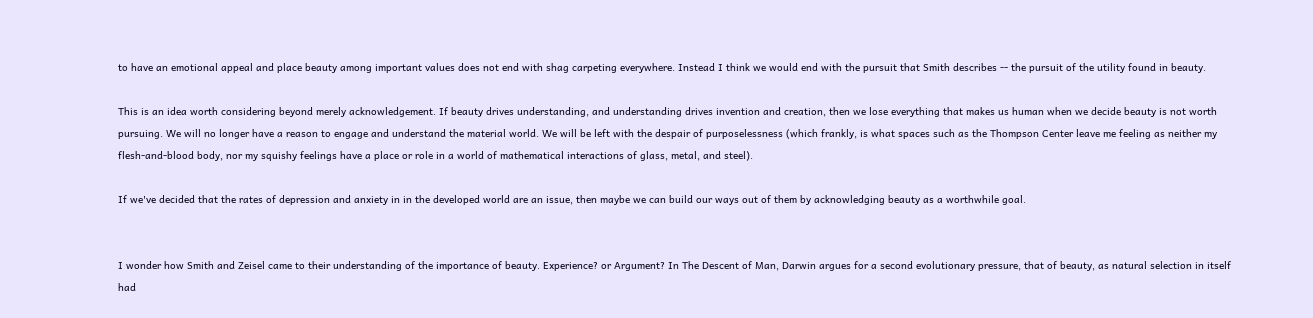to have an emotional appeal and place beauty among important values does not end with shag carpeting everywhere. Instead I think we would end with the pursuit that Smith describes -- the pursuit of the utility found in beauty.

This is an idea worth considering beyond merely acknowledgement. If beauty drives understanding, and understanding drives invention and creation, then we lose everything that makes us human when we decide beauty is not worth pursuing. We will no longer have a reason to engage and understand the material world. We will be left with the despair of purposelessness (which frankly, is what spaces such as the Thompson Center leave me feeling as neither my flesh-and-blood body, nor my squishy feelings have a place or role in a world of mathematical interactions of glass, metal, and steel).

If we've decided that the rates of depression and anxiety in in the developed world are an issue, then maybe we can build our ways out of them by acknowledging beauty as a worthwhile goal.


I wonder how Smith and Zeisel came to their understanding of the importance of beauty. Experience? or Argument? In The Descent of Man, Darwin argues for a second evolutionary pressure, that of beauty, as natural selection in itself had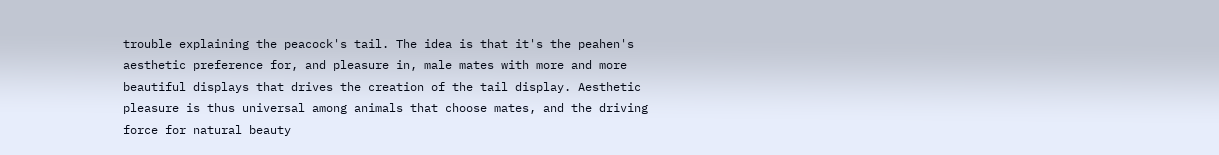trouble explaining the peacock's tail. The idea is that it's the peahen's aesthetic preference for, and pleasure in, male mates with more and more beautiful displays that drives the creation of the tail display. Aesthetic pleasure is thus universal among animals that choose mates, and the driving force for natural beauty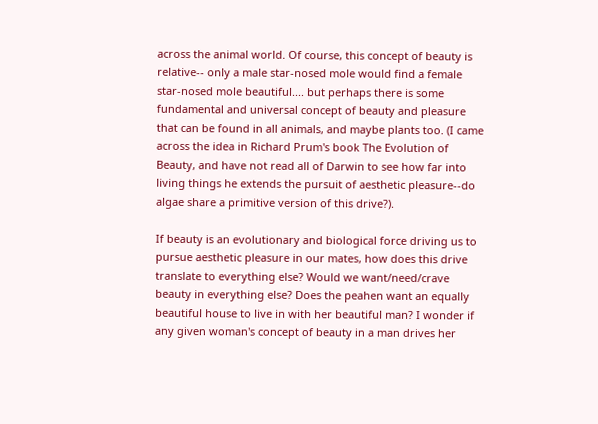across the animal world. Of course, this concept of beauty is relative-- only a male star-nosed mole would find a female star-nosed mole beautiful.... but perhaps there is some fundamental and universal concept of beauty and pleasure that can be found in all animals, and maybe plants too. (I came across the idea in Richard Prum's book The Evolution of Beauty, and have not read all of Darwin to see how far into living things he extends the pursuit of aesthetic pleasure--do algae share a primitive version of this drive?).

If beauty is an evolutionary and biological force driving us to pursue aesthetic pleasure in our mates, how does this drive translate to everything else? Would we want/need/crave beauty in everything else? Does the peahen want an equally beautiful house to live in with her beautiful man? I wonder if any given woman's concept of beauty in a man drives her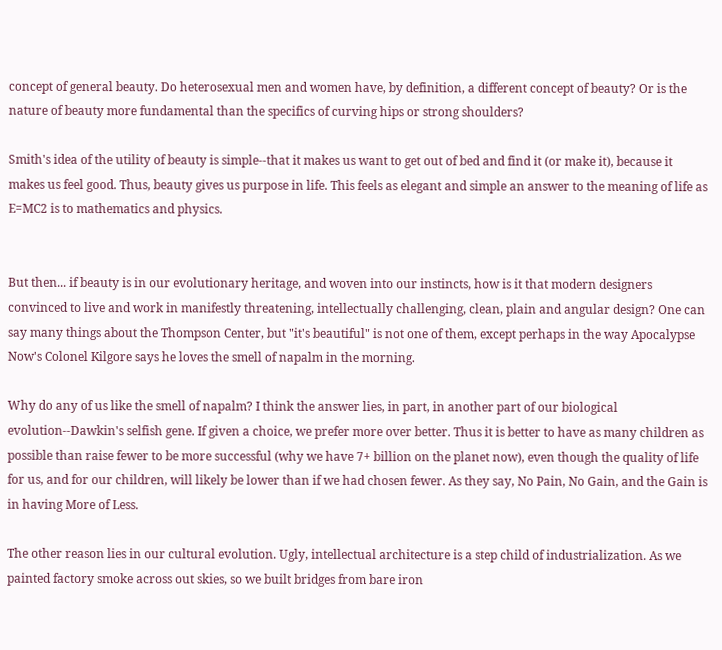concept of general beauty. Do heterosexual men and women have, by definition, a different concept of beauty? Or is the nature of beauty more fundamental than the specifics of curving hips or strong shoulders?

Smith's idea of the utility of beauty is simple--that it makes us want to get out of bed and find it (or make it), because it makes us feel good. Thus, beauty gives us purpose in life. This feels as elegant and simple an answer to the meaning of life as E=MC2 is to mathematics and physics.


But then... if beauty is in our evolutionary heritage, and woven into our instincts, how is it that modern designers convinced to live and work in manifestly threatening, intellectually challenging, clean, plain and angular design? One can say many things about the Thompson Center, but "it's beautiful" is not one of them, except perhaps in the way Apocalypse Now's Colonel Kilgore says he loves the smell of napalm in the morning.

Why do any of us like the smell of napalm? I think the answer lies, in part, in another part of our biological evolution--Dawkin's selfish gene. If given a choice, we prefer more over better. Thus it is better to have as many children as possible than raise fewer to be more successful (why we have 7+ billion on the planet now), even though the quality of life for us, and for our children, will likely be lower than if we had chosen fewer. As they say, No Pain, No Gain, and the Gain is in having More of Less.

The other reason lies in our cultural evolution. Ugly, intellectual architecture is a step child of industrialization. As we painted factory smoke across out skies, so we built bridges from bare iron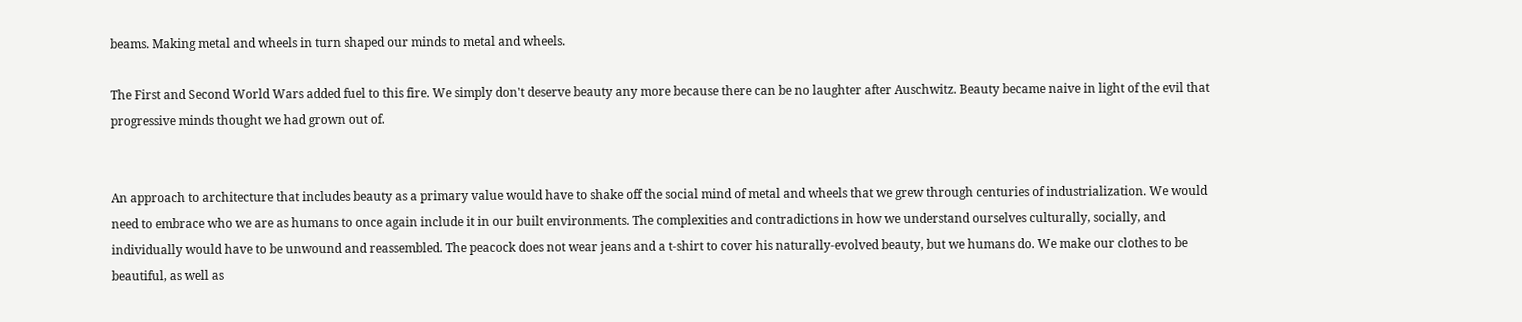beams. Making metal and wheels in turn shaped our minds to metal and wheels.

The First and Second World Wars added fuel to this fire. We simply don't deserve beauty any more because there can be no laughter after Auschwitz. Beauty became naive in light of the evil that progressive minds thought we had grown out of.


An approach to architecture that includes beauty as a primary value would have to shake off the social mind of metal and wheels that we grew through centuries of industrialization. We would need to embrace who we are as humans to once again include it in our built environments. The complexities and contradictions in how we understand ourselves culturally, socially, and individually would have to be unwound and reassembled. The peacock does not wear jeans and a t-shirt to cover his naturally-evolved beauty, but we humans do. We make our clothes to be beautiful, as well as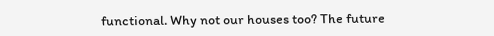functional. Why not our houses too? The future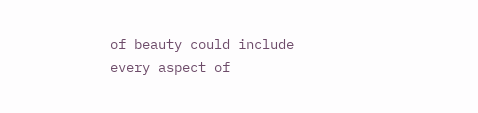of beauty could include every aspect of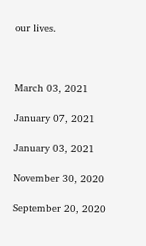our lives.



March 03, 2021

January 07, 2021

January 03, 2021

November 30, 2020

September 20, 2020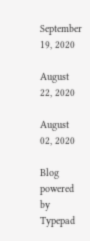September 19, 2020

August 22, 2020

August 02, 2020

Blog powered by Typepad